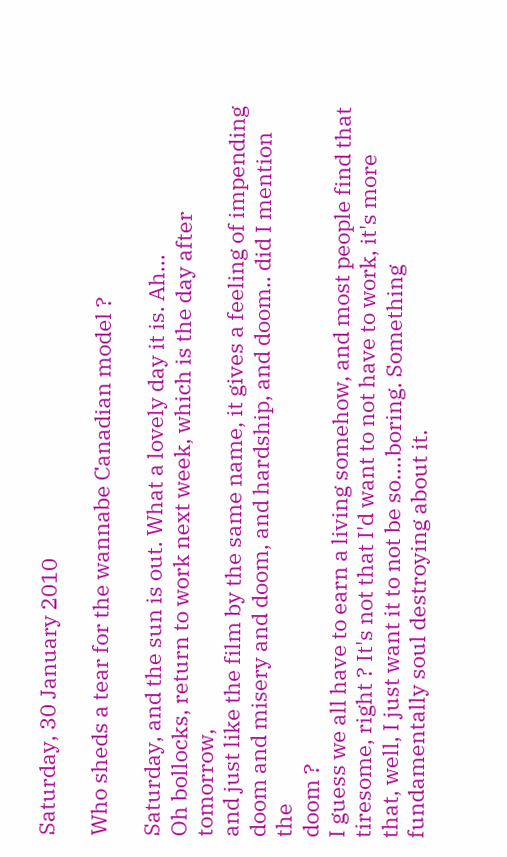Saturday, 30 January 2010

Who sheds a tear for the wannabe Canadian model ?

Saturday, and the sun is out. What a lovely day it is. Ah...
Oh bollocks, return to work next week, which is the day after tomorrow,
and just like the film by the same name, it gives a feeling of impending
doom and misery and doom, and hardship, and doom.. did I mention the
doom ?
I guess we all have to earn a living somehow, and most people find that
tiresome, right ? It's not that I'd want to not have to work, it's more
that, well, I just want it to not be so....boring. Something
fundamentally soul destroying about it.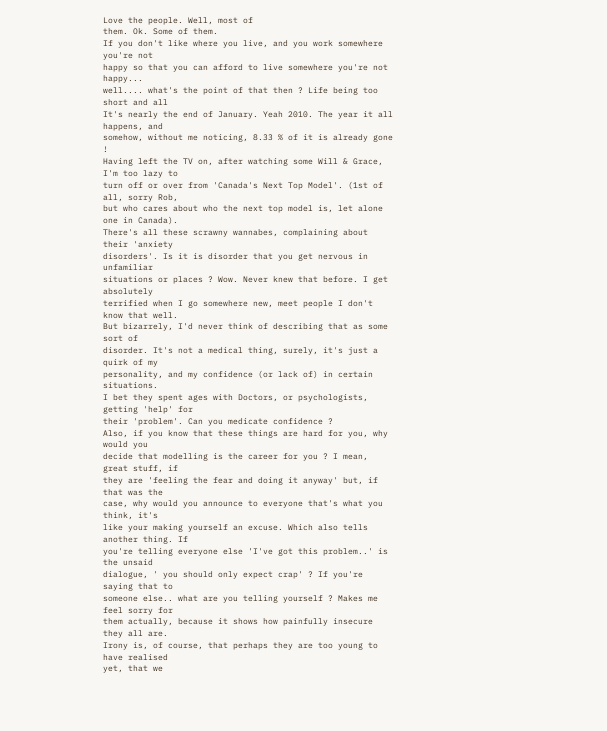Love the people. Well, most of
them. Ok. Some of them.
If you don't like where you live, and you work somewhere you're not
happy so that you can afford to live somewhere you're not happy...
well.... what's the point of that then ? Life being too short and all
It's nearly the end of January. Yeah 2010. The year it all happens, and
somehow, without me noticing, 8.33 % of it is already gone !
Having left the TV on, after watching some Will & Grace, I'm too lazy to
turn off or over from 'Canada's Next Top Model'. (1st of all, sorry Rob,
but who cares about who the next top model is, let alone one in Canada).
There's all these scrawny wannabes, complaining about their 'anxiety
disorders'. Is it is disorder that you get nervous in unfamiliar
situations or places ? Wow. Never knew that before. I get absolutely
terrified when I go somewhere new, meet people I don't know that well.
But bizarrely, I'd never think of describing that as some sort of
disorder. It's not a medical thing, surely, it's just a quirk of my
personality, and my confidence (or lack of) in certain situations.
I bet they spent ages with Doctors, or psychologists, getting 'help' for
their 'problem'. Can you medicate confidence ?
Also, if you know that these things are hard for you, why would you
decide that modelling is the career for you ? I mean, great stuff, if
they are 'feeling the fear and doing it anyway' but, if that was the
case, why would you announce to everyone that's what you think, it's
like your making yourself an excuse. Which also tells another thing. If
you're telling everyone else 'I've got this problem..' is the unsaid
dialogue, ' you should only expect crap' ? If you're saying that to
someone else.. what are you telling yourself ? Makes me feel sorry for
them actually, because it shows how painfully insecure they all are.
Irony is, of course, that perhaps they are too young to have realised
yet, that we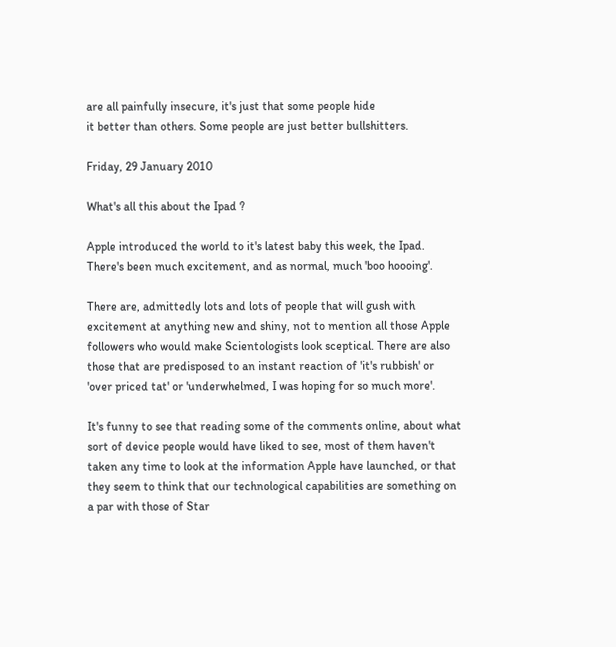are all painfully insecure, it's just that some people hide
it better than others. Some people are just better bullshitters.

Friday, 29 January 2010

What's all this about the Ipad ?

Apple introduced the world to it's latest baby this week, the Ipad.
There's been much excitement, and as normal, much 'boo hoooing'.

There are, admittedly lots and lots of people that will gush with
excitement at anything new and shiny, not to mention all those Apple
followers who would make Scientologists look sceptical. There are also
those that are predisposed to an instant reaction of 'it's rubbish' or
'over priced tat' or 'underwhelmed, I was hoping for so much more'.

It's funny to see that reading some of the comments online, about what
sort of device people would have liked to see, most of them haven't
taken any time to look at the information Apple have launched, or that
they seem to think that our technological capabilities are something on
a par with those of Star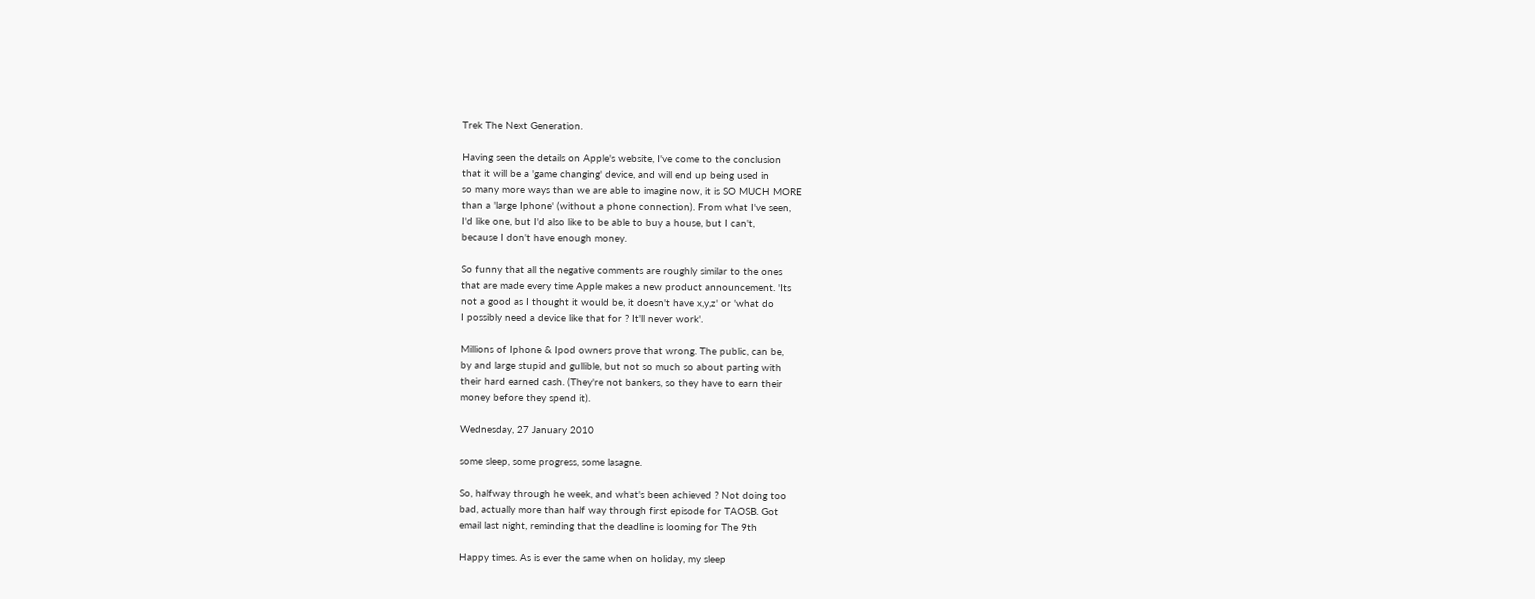Trek The Next Generation.

Having seen the details on Apple's website, I've come to the conclusion
that it will be a 'game changing' device, and will end up being used in
so many more ways than we are able to imagine now, it is SO MUCH MORE
than a 'large Iphone' (without a phone connection). From what I've seen,
I'd like one, but I'd also like to be able to buy a house, but I can't,
because I don't have enough money.

So funny that all the negative comments are roughly similar to the ones
that are made every time Apple makes a new product announcement. 'Its
not a good as I thought it would be, it doesn't have x,y,z' or 'what do
I possibly need a device like that for ? It'll never work'.

Millions of Iphone & Ipod owners prove that wrong. The public, can be,
by and large stupid and gullible, but not so much so about parting with
their hard earned cash. (They're not bankers, so they have to earn their
money before they spend it).

Wednesday, 27 January 2010

some sleep, some progress, some lasagne.

So, halfway through he week, and what's been achieved ? Not doing too
bad, actually more than half way through first episode for TAOSB. Got
email last night, reminding that the deadline is looming for The 9th

Happy times. As is ever the same when on holiday, my sleep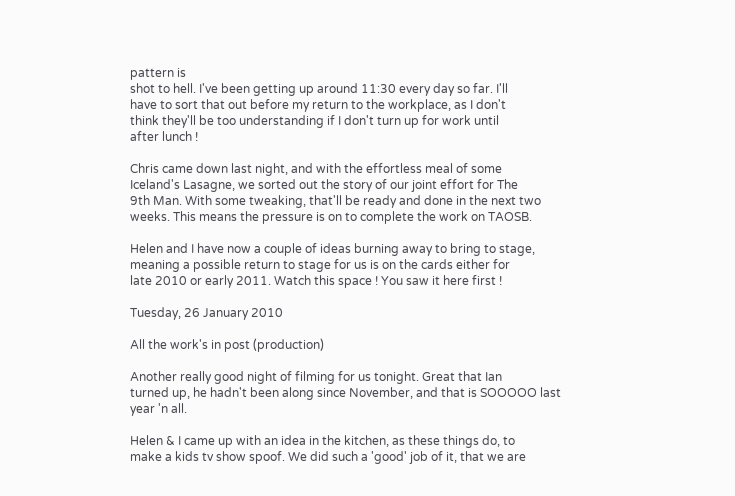pattern is
shot to hell. I've been getting up around 11:30 every day so far. I'll
have to sort that out before my return to the workplace, as I don't
think they'll be too understanding if I don't turn up for work until
after lunch !

Chris came down last night, and with the effortless meal of some
Iceland's Lasagne, we sorted out the story of our joint effort for The
9th Man. With some tweaking, that'll be ready and done in the next two
weeks. This means the pressure is on to complete the work on TAOSB.

Helen and I have now a couple of ideas burning away to bring to stage,
meaning a possible return to stage for us is on the cards either for
late 2010 or early 2011. Watch this space ! You saw it here first !

Tuesday, 26 January 2010

All the work's in post (production)

Another really good night of filming for us tonight. Great that Ian
turned up, he hadn't been along since November, and that is SOOOOO last
year 'n all.

Helen & I came up with an idea in the kitchen, as these things do, to
make a kids tv show spoof. We did such a 'good' job of it, that we are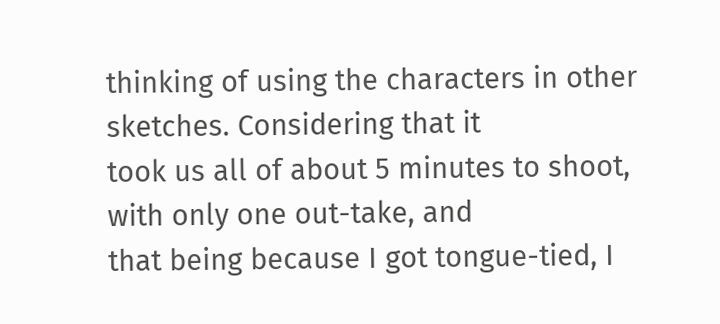thinking of using the characters in other sketches. Considering that it
took us all of about 5 minutes to shoot, with only one out-take, and
that being because I got tongue-tied, I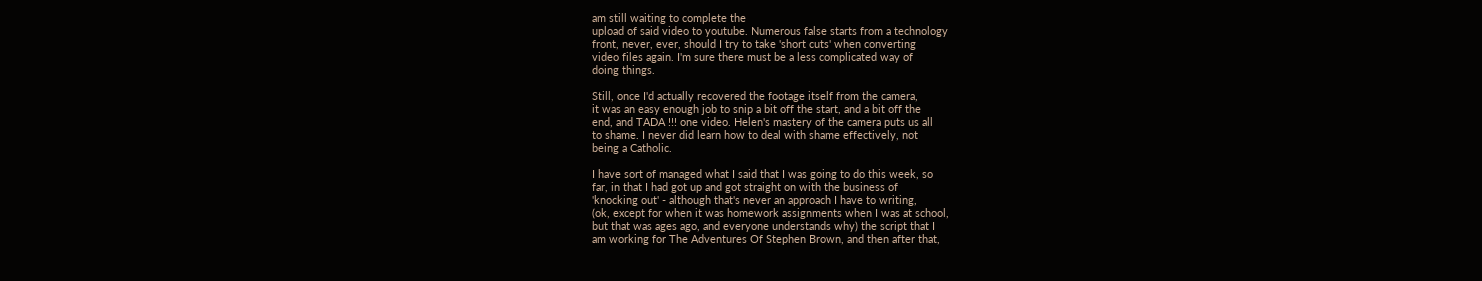am still waiting to complete the
upload of said video to youtube. Numerous false starts from a technology
front, never, ever, should I try to take 'short cuts' when converting
video files again. I'm sure there must be a less complicated way of
doing things.

Still, once I'd actually recovered the footage itself from the camera,
it was an easy enough job to snip a bit off the start, and a bit off the
end, and TADA !!! one video. Helen's mastery of the camera puts us all
to shame. I never did learn how to deal with shame effectively, not
being a Catholic.

I have sort of managed what I said that I was going to do this week, so
far, in that I had got up and got straight on with the business of
'knocking out' - although that's never an approach I have to writing,
(ok, except for when it was homework assignments when I was at school,
but that was ages ago, and everyone understands why) the script that I
am working for The Adventures Of Stephen Brown, and then after that,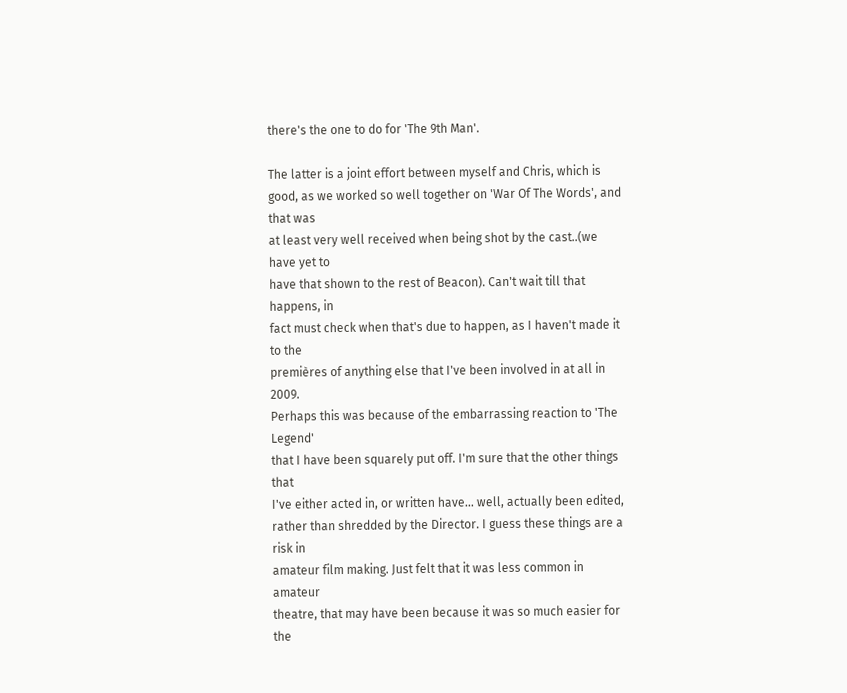there's the one to do for 'The 9th Man'.

The latter is a joint effort between myself and Chris, which is
good, as we worked so well together on 'War Of The Words', and that was
at least very well received when being shot by the cast..(we have yet to
have that shown to the rest of Beacon). Can't wait till that happens, in
fact must check when that's due to happen, as I haven't made it to the
premières of anything else that I've been involved in at all in 2009.
Perhaps this was because of the embarrassing reaction to 'The Legend'
that I have been squarely put off. I'm sure that the other things that
I've either acted in, or written have... well, actually been edited,
rather than shredded by the Director. I guess these things are a risk in
amateur film making. Just felt that it was less common in amateur
theatre, that may have been because it was so much easier for the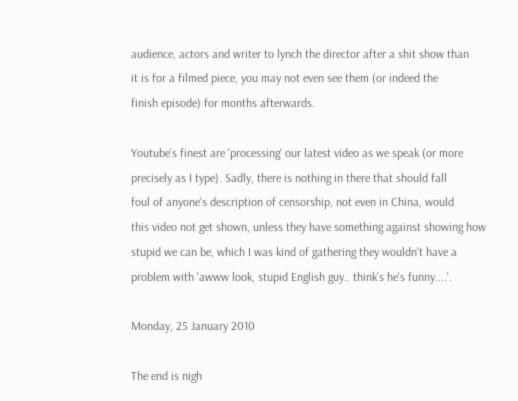audience, actors and writer to lynch the director after a shit show than
it is for a filmed piece, you may not even see them (or indeed the
finish episode) for months afterwards.

Youtube's finest are 'processing' our latest video as we speak (or more
precisely as I type). Sadly, there is nothing in there that should fall
foul of anyone's description of censorship, not even in China, would
this video not get shown, unless they have something against showing how
stupid we can be, which I was kind of gathering they wouldn't have a
problem with 'awww look, stupid English guy.. think's he's funny....'.

Monday, 25 January 2010

The end is nigh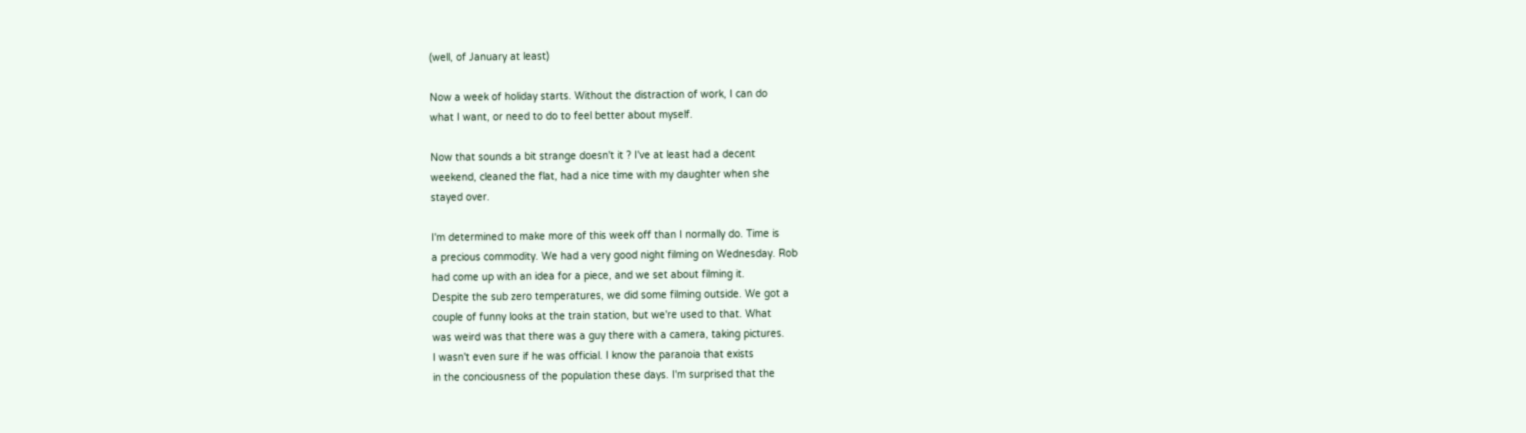(well, of January at least)

Now a week of holiday starts. Without the distraction of work, I can do
what I want, or need to do to feel better about myself.

Now that sounds a bit strange doesn't it ? I've at least had a decent
weekend, cleaned the flat, had a nice time with my daughter when she
stayed over.

I'm determined to make more of this week off than I normally do. Time is
a precious commodity. We had a very good night filming on Wednesday. Rob
had come up with an idea for a piece, and we set about filming it.
Despite the sub zero temperatures, we did some filming outside. We got a
couple of funny looks at the train station, but we're used to that. What
was weird was that there was a guy there with a camera, taking pictures.
I wasn't even sure if he was official. I know the paranoia that exists
in the conciousness of the population these days. I'm surprised that the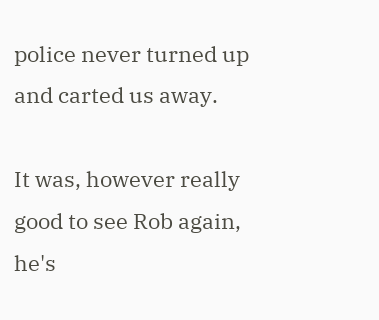police never turned up and carted us away.

It was, however really good to see Rob again, he's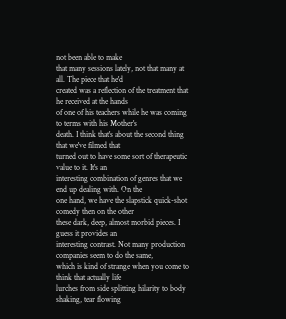not been able to make
that many sessions lately, not that many at all. The piece that he'd
created was a reflection of the treatment that he received at the hands
of one of his teachers while he was coming to terms with his Mother's
death. I think that's about the second thing that we've filmed that
turned out to have some sort of therapeutic value to it. It's an
interesting combination of genres that we end up dealing with. On the
one hand, we have the slapstick quick-shot comedy then on the other
these dark, deep, almost morbid pieces. I guess it provides an
interesting contrast. Not many production companies seem to do the same,
which is kind of strange when you come to think that actually life
lurches from side splitting hilarity to body shaking, tear flowing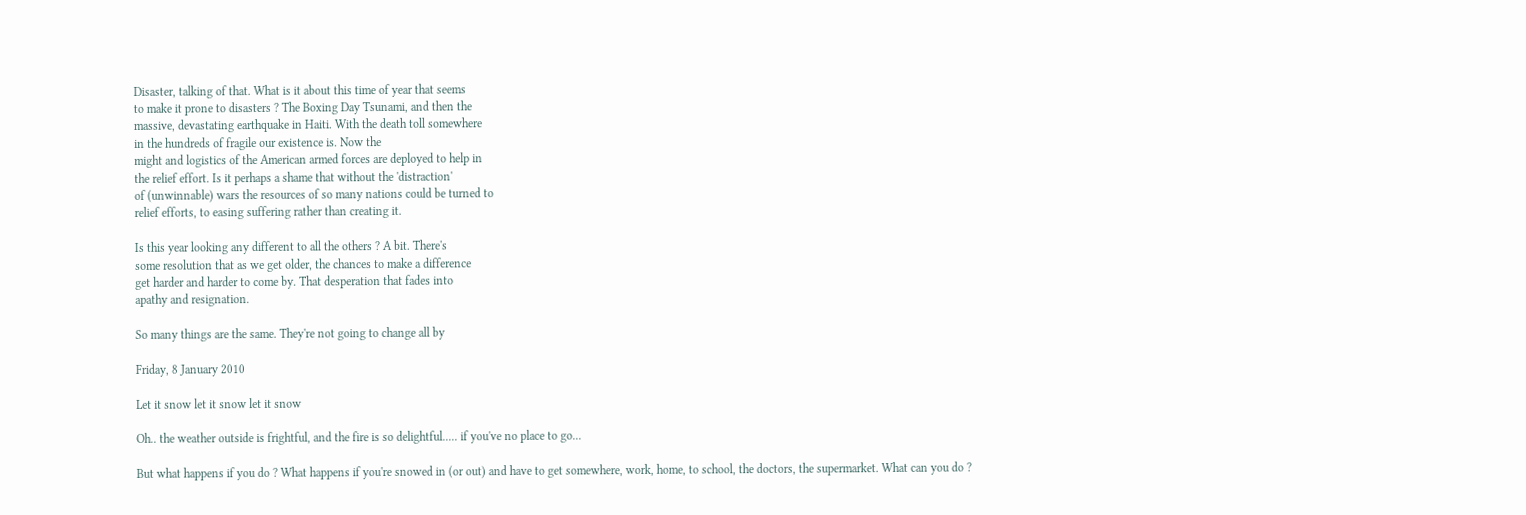Disaster, talking of that. What is it about this time of year that seems
to make it prone to disasters ? The Boxing Day Tsunami, and then the
massive, devastating earthquake in Haiti. With the death toll somewhere
in the hundreds of fragile our existence is. Now the
might and logistics of the American armed forces are deployed to help in
the relief effort. Is it perhaps a shame that without the 'distraction'
of (unwinnable) wars the resources of so many nations could be turned to
relief efforts, to easing suffering rather than creating it.

Is this year looking any different to all the others ? A bit. There's
some resolution that as we get older, the chances to make a difference
get harder and harder to come by. That desperation that fades into
apathy and resignation.

So many things are the same. They're not going to change all by

Friday, 8 January 2010

Let it snow let it snow let it snow

Oh.. the weather outside is frightful, and the fire is so delightful..... if you've no place to go...

But what happens if you do ? What happens if you're snowed in (or out) and have to get somewhere, work, home, to school, the doctors, the supermarket. What can you do ?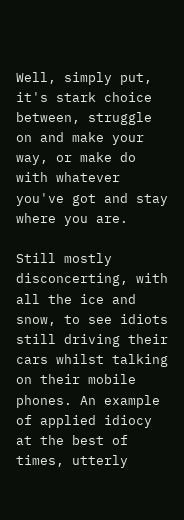Well, simply put, it's stark choice between, struggle on and make your way, or make do with whatever you've got and stay where you are.

Still mostly disconcerting, with all the ice and snow, to see idiots still driving their cars whilst talking on their mobile phones. An example of applied idiocy at the best of times, utterly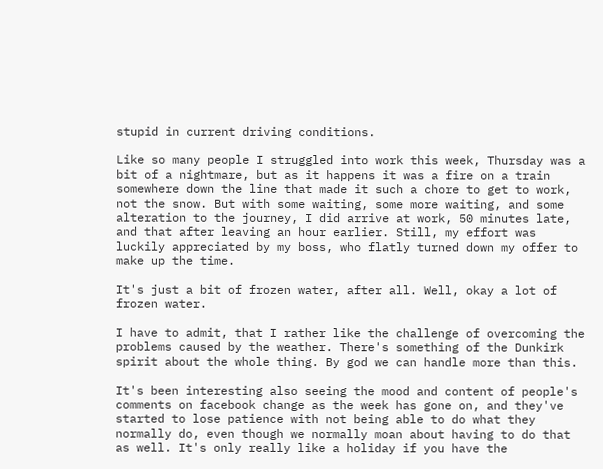stupid in current driving conditions.

Like so many people I struggled into work this week, Thursday was a bit of a nightmare, but as it happens it was a fire on a train somewhere down the line that made it such a chore to get to work, not the snow. But with some waiting, some more waiting, and some alteration to the journey, I did arrive at work, 50 minutes late, and that after leaving an hour earlier. Still, my effort was luckily appreciated by my boss, who flatly turned down my offer to make up the time.

It's just a bit of frozen water, after all. Well, okay a lot of frozen water.

I have to admit, that I rather like the challenge of overcoming the problems caused by the weather. There's something of the Dunkirk spirit about the whole thing. By god we can handle more than this.

It's been interesting also seeing the mood and content of people's comments on facebook change as the week has gone on, and they've started to lose patience with not being able to do what they normally do, even though we normally moan about having to do that as well. It's only really like a holiday if you have the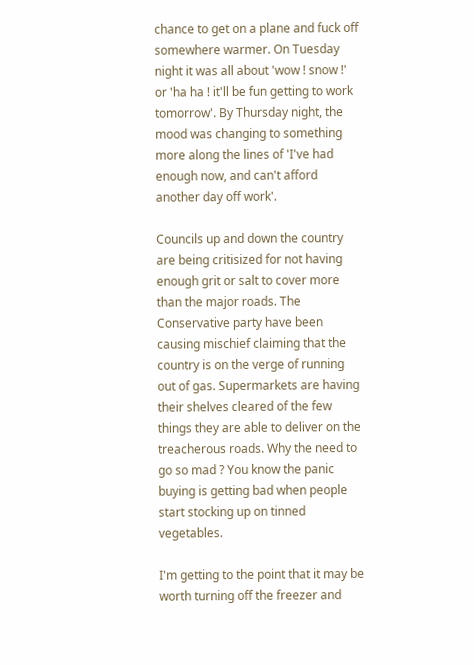chance to get on a plane and fuck off somewhere warmer. On Tuesday night it was all about 'wow ! snow !' or 'ha ha ! it'll be fun getting to work tomorrow'. By Thursday night, the mood was changing to something more along the lines of 'I've had enough now, and can't afford another day off work'.

Councils up and down the country are being critisized for not having enough grit or salt to cover more than the major roads. The Conservative party have been causing mischief claiming that the country is on the verge of running out of gas. Supermarkets are having their shelves cleared of the few things they are able to deliver on the treacherous roads. Why the need to go so mad ? You know the panic buying is getting bad when people start stocking up on tinned vegetables.

I'm getting to the point that it may be worth turning off the freezer and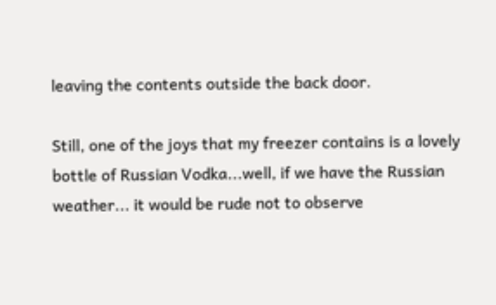leaving the contents outside the back door.

Still, one of the joys that my freezer contains is a lovely bottle of Russian Vodka...well, if we have the Russian weather... it would be rude not to observe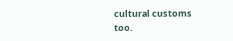cultural customs too.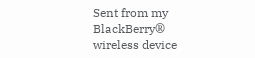Sent from my BlackBerry® wireless device